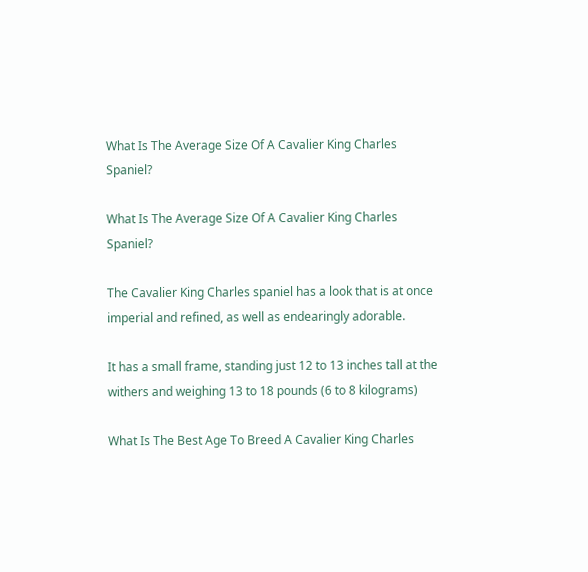What Is The Average Size Of A Cavalier King Charles Spaniel?

What Is The Average Size Of A Cavalier King Charles Spaniel?

The Cavalier King Charles spaniel has a look that is at once imperial and refined, as well as endearingly adorable.

It has a small frame, standing just 12 to 13 inches tall at the withers and weighing 13 to 18 pounds (6 to 8 kilograms)

What Is The Best Age To Breed A Cavalier King Charles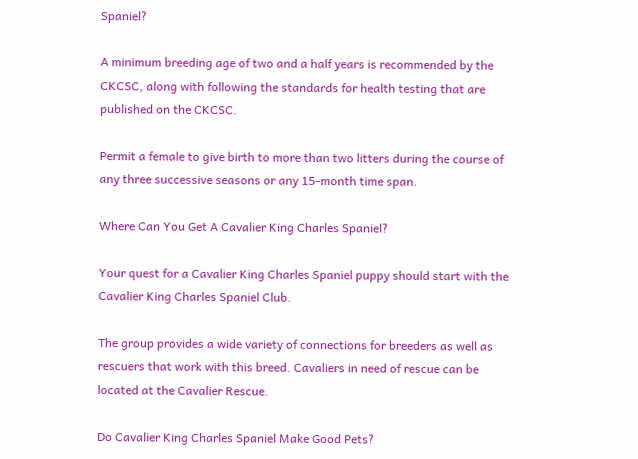Spaniel?

A minimum breeding age of two and a half years is recommended by the CKCSC, along with following the standards for health testing that are published on the CKCSC.

Permit a female to give birth to more than two litters during the course of any three successive seasons or any 15-month time span.

Where Can You Get A Cavalier King Charles Spaniel?

Your quest for a Cavalier King Charles Spaniel puppy should start with the Cavalier King Charles Spaniel Club.

The group provides a wide variety of connections for breeders as well as rescuers that work with this breed. Cavaliers in need of rescue can be located at the Cavalier Rescue.

Do Cavalier King Charles Spaniel Make Good Pets?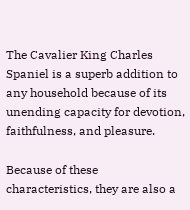The Cavalier King Charles Spaniel is a superb addition to any household because of its unending capacity for devotion, faithfulness, and pleasure.

Because of these characteristics, they are also a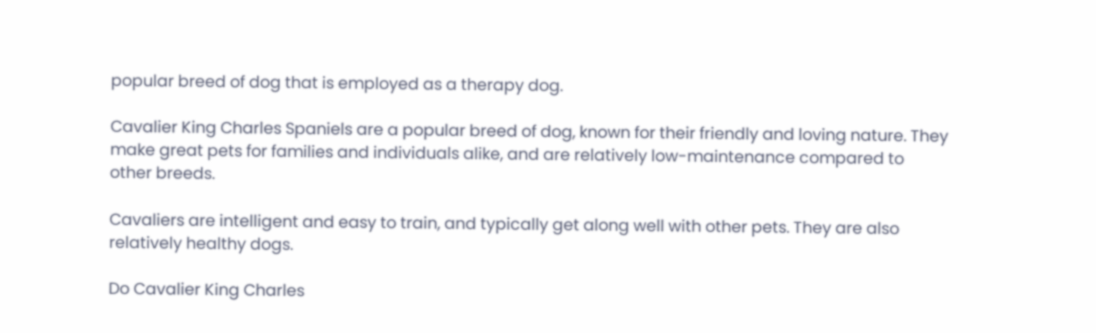popular breed of dog that is employed as a therapy dog.

Cavalier King Charles Spaniels are a popular breed of dog, known for their friendly and loving nature. They make great pets for families and individuals alike, and are relatively low-maintenance compared to other breeds.

Cavaliers are intelligent and easy to train, and typically get along well with other pets. They are also relatively healthy dogs.

Do Cavalier King Charles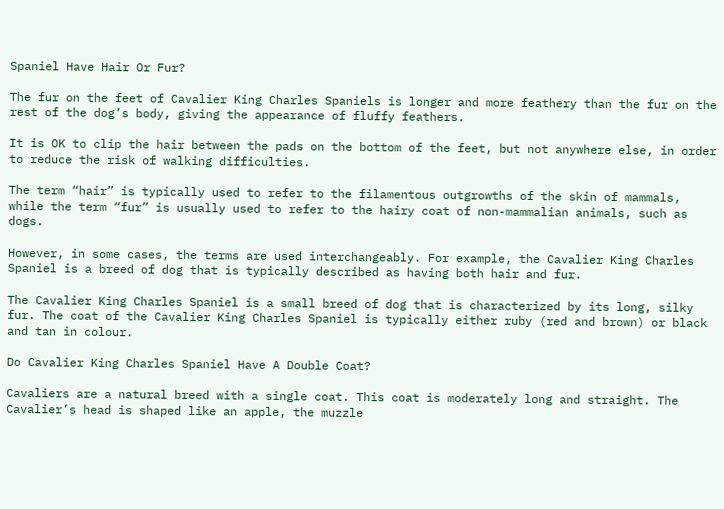Spaniel Have Hair Or Fur?

The fur on the feet of Cavalier King Charles Spaniels is longer and more feathery than the fur on the rest of the dog’s body, giving the appearance of fluffy feathers.

It is OK to clip the hair between the pads on the bottom of the feet, but not anywhere else, in order to reduce the risk of walking difficulties.

The term “hair” is typically used to refer to the filamentous outgrowths of the skin of mammals, while the term “fur” is usually used to refer to the hairy coat of non-mammalian animals, such as dogs.

However, in some cases, the terms are used interchangeably. For example, the Cavalier King Charles Spaniel is a breed of dog that is typically described as having both hair and fur.

The Cavalier King Charles Spaniel is a small breed of dog that is characterized by its long, silky fur. The coat of the Cavalier King Charles Spaniel is typically either ruby (red and brown) or black and tan in colour.

Do Cavalier King Charles Spaniel Have A Double Coat?

Cavaliers are a natural breed with a single coat. This coat is moderately long and straight. The Cavalier’s head is shaped like an apple, the muzzle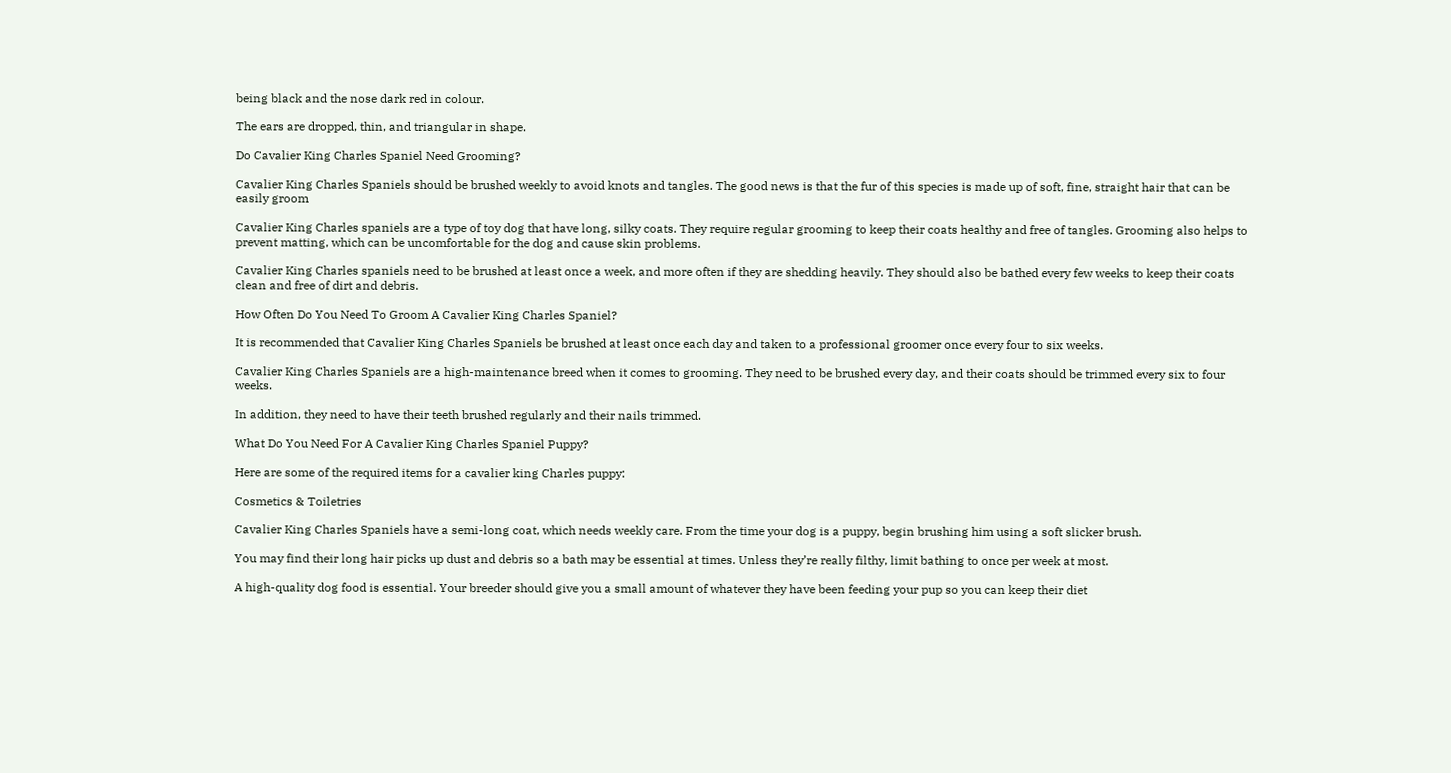being black and the nose dark red in colour.

The ears are dropped, thin, and triangular in shape.

Do Cavalier King Charles Spaniel Need Grooming?

Cavalier King Charles Spaniels should be brushed weekly to avoid knots and tangles. The good news is that the fur of this species is made up of soft, fine, straight hair that can be easily groom

Cavalier King Charles spaniels are a type of toy dog that have long, silky coats. They require regular grooming to keep their coats healthy and free of tangles. Grooming also helps to prevent matting, which can be uncomfortable for the dog and cause skin problems.

Cavalier King Charles spaniels need to be brushed at least once a week, and more often if they are shedding heavily. They should also be bathed every few weeks to keep their coats clean and free of dirt and debris.

How Often Do You Need To Groom A Cavalier King Charles Spaniel?

It is recommended that Cavalier King Charles Spaniels be brushed at least once each day and taken to a professional groomer once every four to six weeks.

Cavalier King Charles Spaniels are a high-maintenance breed when it comes to grooming. They need to be brushed every day, and their coats should be trimmed every six to four weeks.

In addition, they need to have their teeth brushed regularly and their nails trimmed.

What Do You Need For A Cavalier King Charles Spaniel Puppy?

Here are some of the required items for a cavalier king Charles puppy:

Cosmetics & Toiletries

Cavalier King Charles Spaniels have a semi-long coat, which needs weekly care. From the time your dog is a puppy, begin brushing him using a soft slicker brush.

You may find their long hair picks up dust and debris so a bath may be essential at times. Unless they’re really filthy, limit bathing to once per week at most.

A high-quality dog food is essential. Your breeder should give you a small amount of whatever they have been feeding your pup so you can keep their diet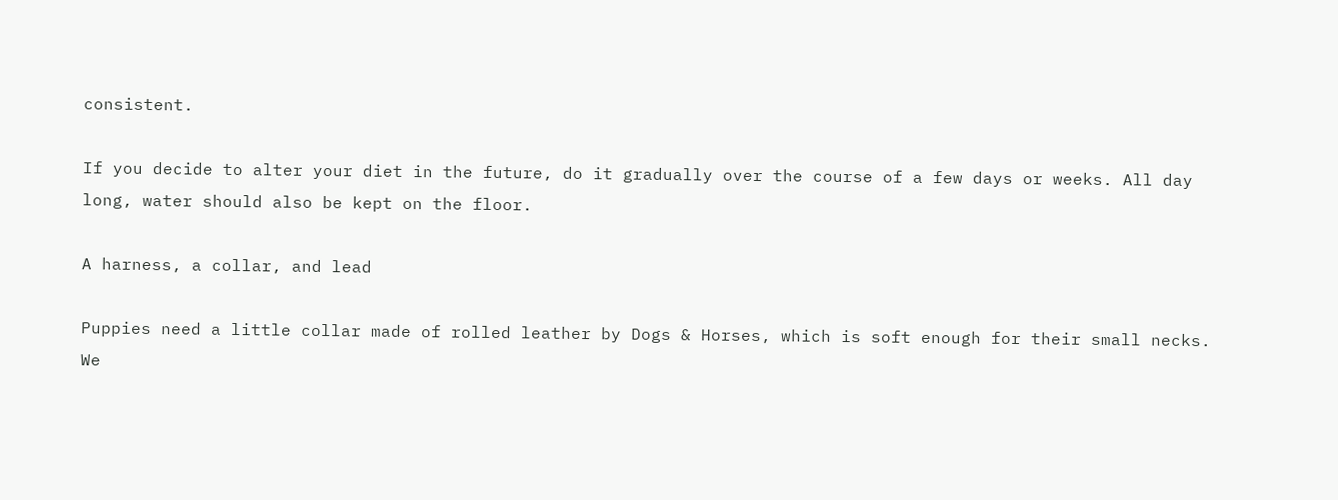consistent.

If you decide to alter your diet in the future, do it gradually over the course of a few days or weeks. All day long, water should also be kept on the floor.

A harness, a collar, and lead

Puppies need a little collar made of rolled leather by Dogs & Horses, which is soft enough for their small necks. We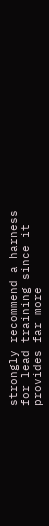strongly recommend a harness for lead training since it provides far more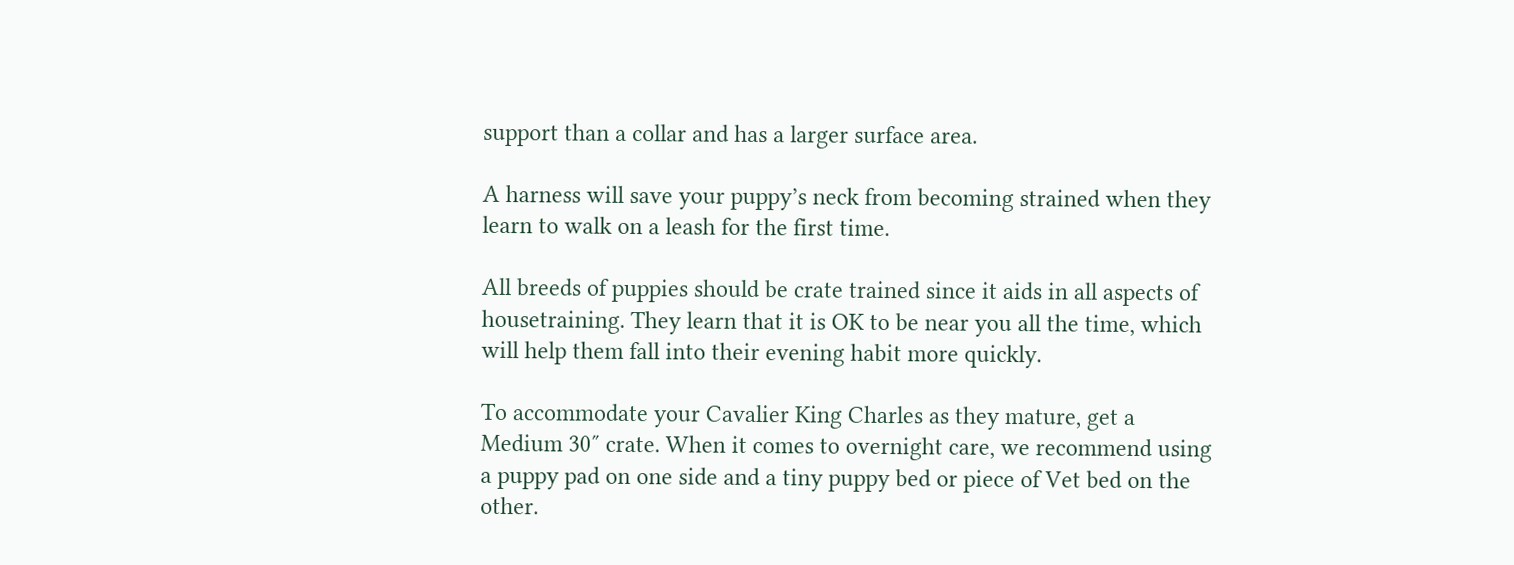support than a collar and has a larger surface area.

A harness will save your puppy’s neck from becoming strained when they learn to walk on a leash for the first time.

All breeds of puppies should be crate trained since it aids in all aspects of housetraining. They learn that it is OK to be near you all the time, which will help them fall into their evening habit more quickly.

To accommodate your Cavalier King Charles as they mature, get a Medium 30″ crate. When it comes to overnight care, we recommend using a puppy pad on one side and a tiny puppy bed or piece of Vet bed on the other.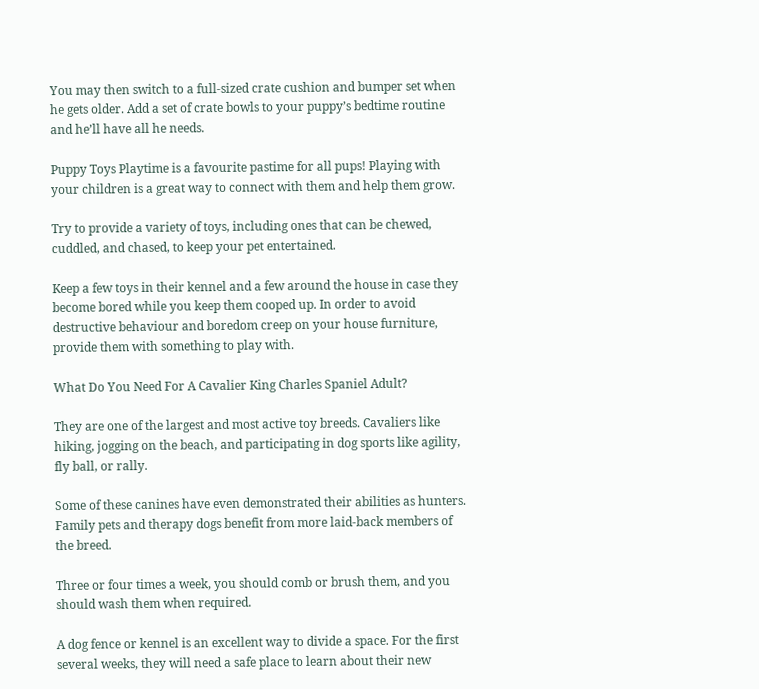You may then switch to a full-sized crate cushion and bumper set when he gets older. Add a set of crate bowls to your puppy’s bedtime routine and he’ll have all he needs.

Puppy Toys Playtime is a favourite pastime for all pups! Playing with your children is a great way to connect with them and help them grow.

Try to provide a variety of toys, including ones that can be chewed, cuddled, and chased, to keep your pet entertained.

Keep a few toys in their kennel and a few around the house in case they become bored while you keep them cooped up. In order to avoid destructive behaviour and boredom creep on your house furniture, provide them with something to play with.

What Do You Need For A Cavalier King Charles Spaniel Adult?

They are one of the largest and most active toy breeds. Cavaliers like hiking, jogging on the beach, and participating in dog sports like agility, fly ball, or rally.

Some of these canines have even demonstrated their abilities as hunters. Family pets and therapy dogs benefit from more laid-back members of the breed.

Three or four times a week, you should comb or brush them, and you should wash them when required.

A dog fence or kennel is an excellent way to divide a space. For the first several weeks, they will need a safe place to learn about their new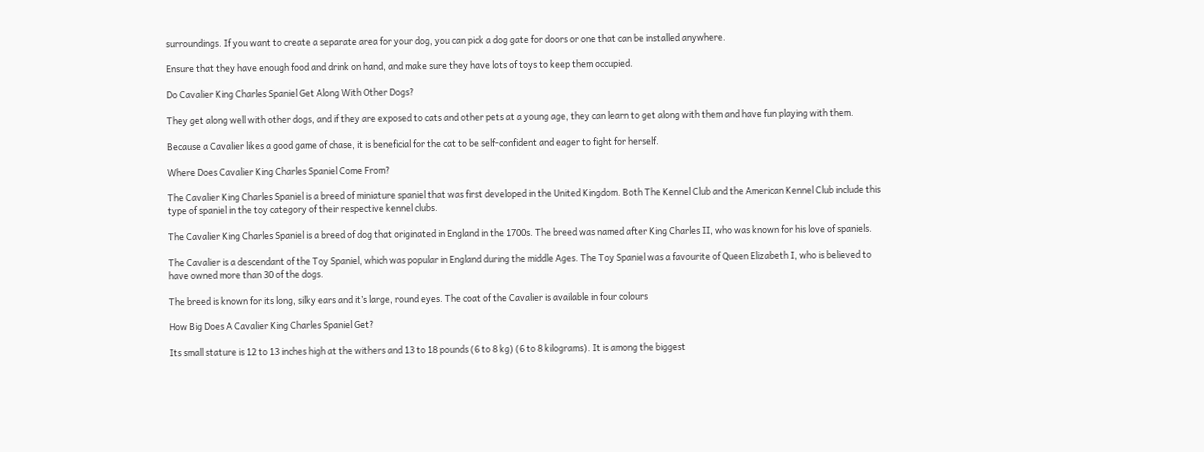surroundings. If you want to create a separate area for your dog, you can pick a dog gate for doors or one that can be installed anywhere.

Ensure that they have enough food and drink on hand, and make sure they have lots of toys to keep them occupied.

Do Cavalier King Charles Spaniel Get Along With Other Dogs?

They get along well with other dogs, and if they are exposed to cats and other pets at a young age, they can learn to get along with them and have fun playing with them.

Because a Cavalier likes a good game of chase, it is beneficial for the cat to be self-confident and eager to fight for herself.

Where Does Cavalier King Charles Spaniel Come From?

The Cavalier King Charles Spaniel is a breed of miniature spaniel that was first developed in the United Kingdom. Both The Kennel Club and the American Kennel Club include this type of spaniel in the toy category of their respective kennel clubs.

The Cavalier King Charles Spaniel is a breed of dog that originated in England in the 1700s. The breed was named after King Charles II, who was known for his love of spaniels.

The Cavalier is a descendant of the Toy Spaniel, which was popular in England during the middle Ages. The Toy Spaniel was a favourite of Queen Elizabeth I, who is believed to have owned more than 30 of the dogs.

The breed is known for its long, silky ears and it’s large, round eyes. The coat of the Cavalier is available in four colours

How Big Does A Cavalier King Charles Spaniel Get?

Its small stature is 12 to 13 inches high at the withers and 13 to 18 pounds (6 to 8 kg) (6 to 8 kilograms). It is among the biggest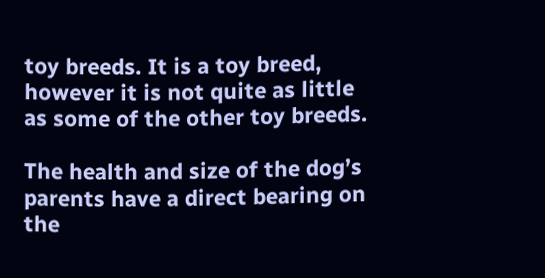toy breeds. It is a toy breed, however it is not quite as little as some of the other toy breeds.

The health and size of the dog’s parents have a direct bearing on the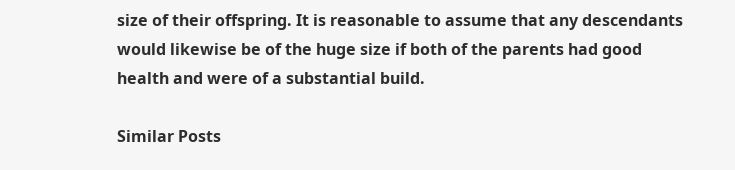size of their offspring. It is reasonable to assume that any descendants would likewise be of the huge size if both of the parents had good health and were of a substantial build.

Similar Posts